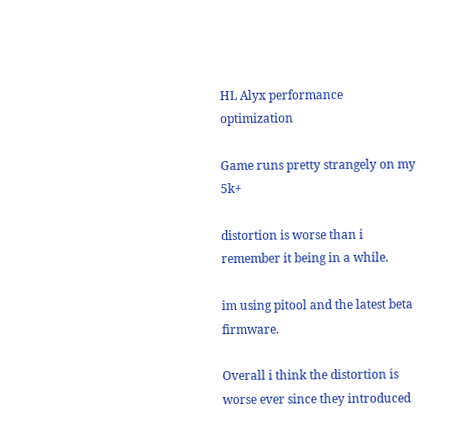HL Alyx performance optimization

Game runs pretty strangely on my 5k+

distortion is worse than i remember it being in a while.

im using pitool and the latest beta firmware.

Overall i think the distortion is worse ever since they introduced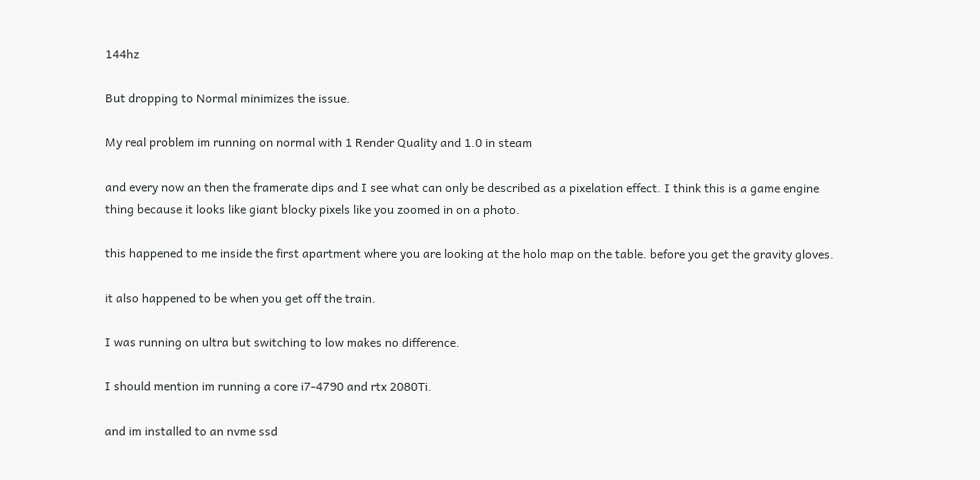144hz

But dropping to Normal minimizes the issue.

My real problem im running on normal with 1 Render Quality and 1.0 in steam

and every now an then the framerate dips and I see what can only be described as a pixelation effect. I think this is a game engine thing because it looks like giant blocky pixels like you zoomed in on a photo.

this happened to me inside the first apartment where you are looking at the holo map on the table. before you get the gravity gloves.

it also happened to be when you get off the train.

I was running on ultra but switching to low makes no difference.

I should mention im running a core i7-4790 and rtx 2080Ti.

and im installed to an nvme ssd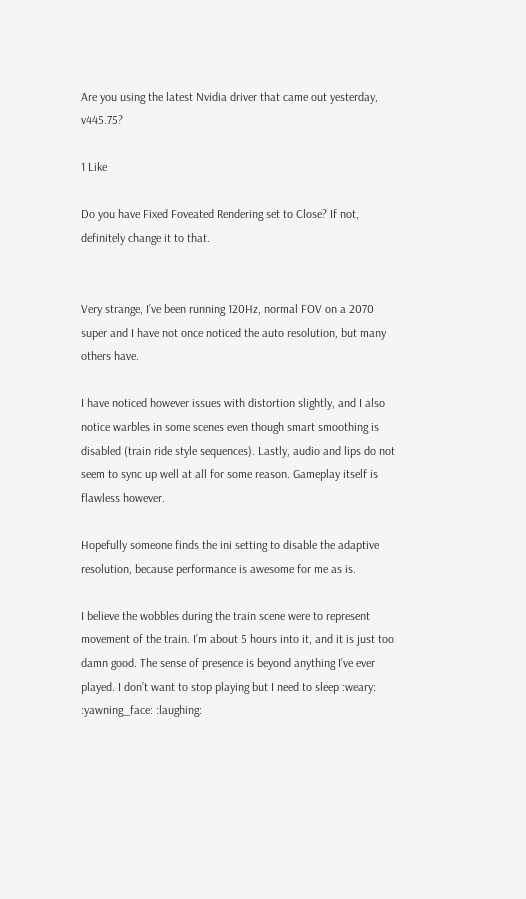Are you using the latest Nvidia driver that came out yesterday, v445.75?

1 Like

Do you have Fixed Foveated Rendering set to Close? If not, definitely change it to that.


Very strange, I’ve been running 120Hz, normal FOV on a 2070 super and I have not once noticed the auto resolution, but many others have.

I have noticed however issues with distortion slightly, and I also notice warbles in some scenes even though smart smoothing is disabled (train ride style sequences). Lastly, audio and lips do not seem to sync up well at all for some reason. Gameplay itself is flawless however.

Hopefully someone finds the ini setting to disable the adaptive resolution, because performance is awesome for me as is.

I believe the wobbles during the train scene were to represent movement of the train. I’m about 5 hours into it, and it is just too damn good. The sense of presence is beyond anything I’ve ever played. I don’t want to stop playing but I need to sleep :weary: :yawning_face: :laughing: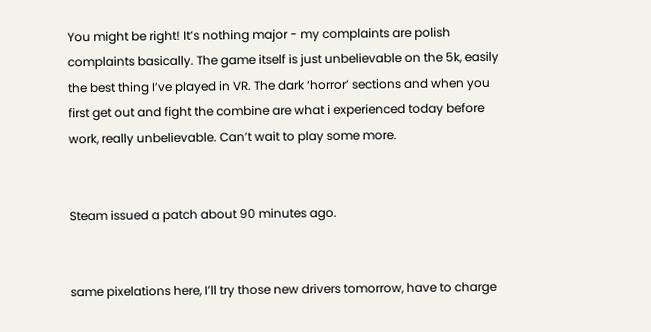You might be right! It’s nothing major - my complaints are polish complaints basically. The game itself is just unbelievable on the 5k, easily the best thing I’ve played in VR. The dark ‘horror’ sections and when you first get out and fight the combine are what i experienced today before work, really unbelievable. Can’t wait to play some more.


Steam issued a patch about 90 minutes ago.


same pixelations here, I’ll try those new drivers tomorrow, have to charge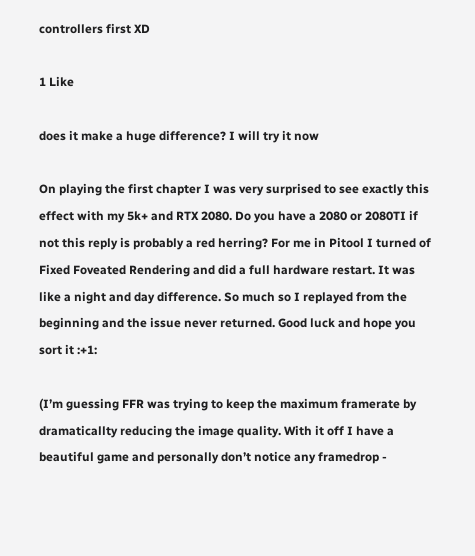controllers first XD

1 Like

does it make a huge difference? I will try it now

On playing the first chapter I was very surprised to see exactly this effect with my 5k+ and RTX 2080. Do you have a 2080 or 2080TI if not this reply is probably a red herring? For me in Pitool I turned of Fixed Foveated Rendering and did a full hardware restart. It was like a night and day difference. So much so I replayed from the beginning and the issue never returned. Good luck and hope you sort it :+1:

(I’m guessing FFR was trying to keep the maximum framerate by dramaticallty reducing the image quality. With it off I have a beautiful game and personally don’t notice any framedrop -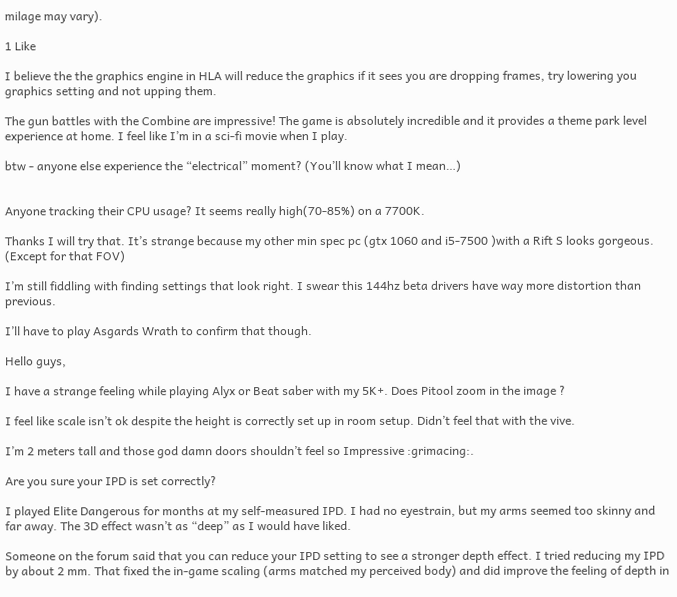milage may vary).

1 Like

I believe the the graphics engine in HLA will reduce the graphics if it sees you are dropping frames, try lowering you graphics setting and not upping them.

The gun battles with the Combine are impressive! The game is absolutely incredible and it provides a theme park level experience at home. I feel like I’m in a sci-fi movie when I play.

btw - anyone else experience the “electrical” moment? (You’ll know what I mean…)


Anyone tracking their CPU usage? It seems really high(70-85%) on a 7700K.

Thanks I will try that. It’s strange because my other min spec pc (gtx 1060 and i5-7500 )with a Rift S looks gorgeous. (Except for that FOV)

I’m still fiddling with finding settings that look right. I swear this 144hz beta drivers have way more distortion than previous.

I’ll have to play Asgards Wrath to confirm that though.

Hello guys,

I have a strange feeling while playing Alyx or Beat saber with my 5K+. Does Pitool zoom in the image ?

I feel like scale isn’t ok despite the height is correctly set up in room setup. Didn’t feel that with the vive.

I’m 2 meters tall and those god damn doors shouldn’t feel so Impressive :grimacing:.

Are you sure your IPD is set correctly?

I played Elite Dangerous for months at my self-measured IPD. I had no eyestrain, but my arms seemed too skinny and far away. The 3D effect wasn’t as “deep” as I would have liked.

Someone on the forum said that you can reduce your IPD setting to see a stronger depth effect. I tried reducing my IPD by about 2 mm. That fixed the in-game scaling (arms matched my perceived body) and did improve the feeling of depth in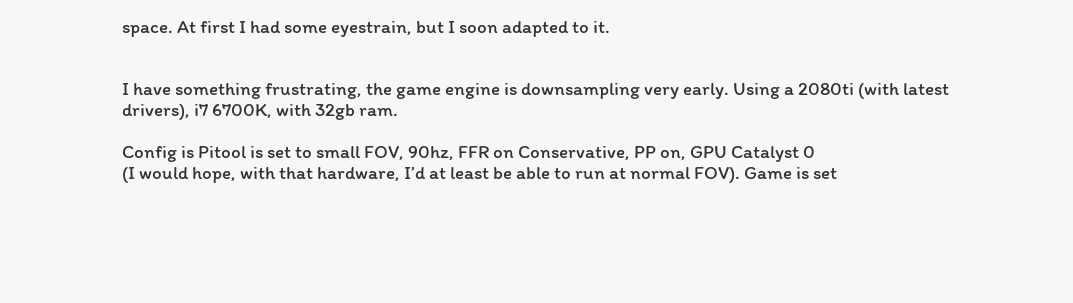space. At first I had some eyestrain, but I soon adapted to it.


I have something frustrating, the game engine is downsampling very early. Using a 2080ti (with latest drivers), i7 6700K, with 32gb ram.

Config is Pitool is set to small FOV, 90hz, FFR on Conservative, PP on, GPU Catalyst 0
(I would hope, with that hardware, I’d at least be able to run at normal FOV). Game is set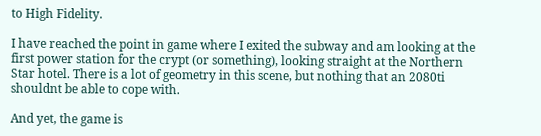to High Fidelity.

I have reached the point in game where I exited the subway and am looking at the first power station for the crypt (or something), looking straight at the Northern Star hotel. There is a lot of geometry in this scene, but nothing that an 2080ti shouldnt be able to cope with.

And yet, the game is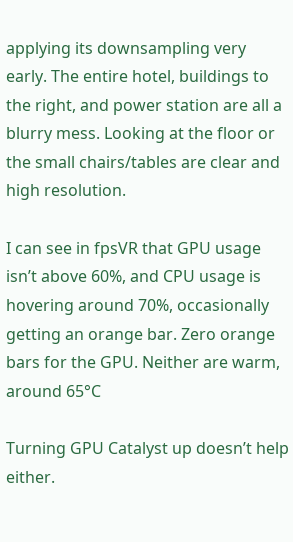applying its downsampling very early. The entire hotel, buildings to the right, and power station are all a blurry mess. Looking at the floor or the small chairs/tables are clear and high resolution.

I can see in fpsVR that GPU usage isn’t above 60%, and CPU usage is hovering around 70%, occasionally getting an orange bar. Zero orange bars for the GPU. Neither are warm, around 65°C

Turning GPU Catalyst up doesn’t help either.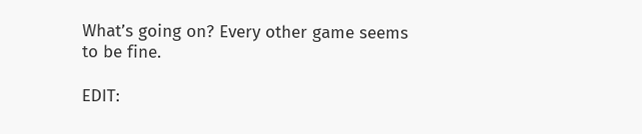What’s going on? Every other game seems to be fine.

EDIT: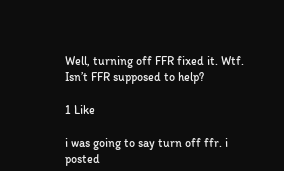Well, turning off FFR fixed it. Wtf. Isn’t FFR supposed to help?

1 Like

i was going to say turn off ffr. i posted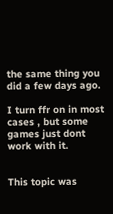the same thing you did a few days ago.

I turn ffr on in most cases , but some games just dont work with it.


This topic was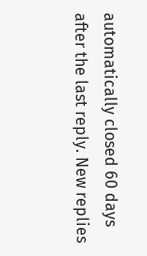automatically closed 60 days after the last reply. New replies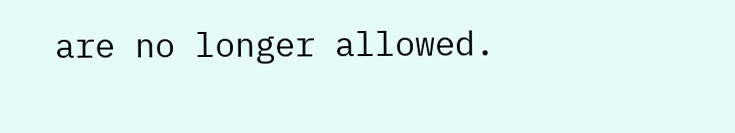are no longer allowed.